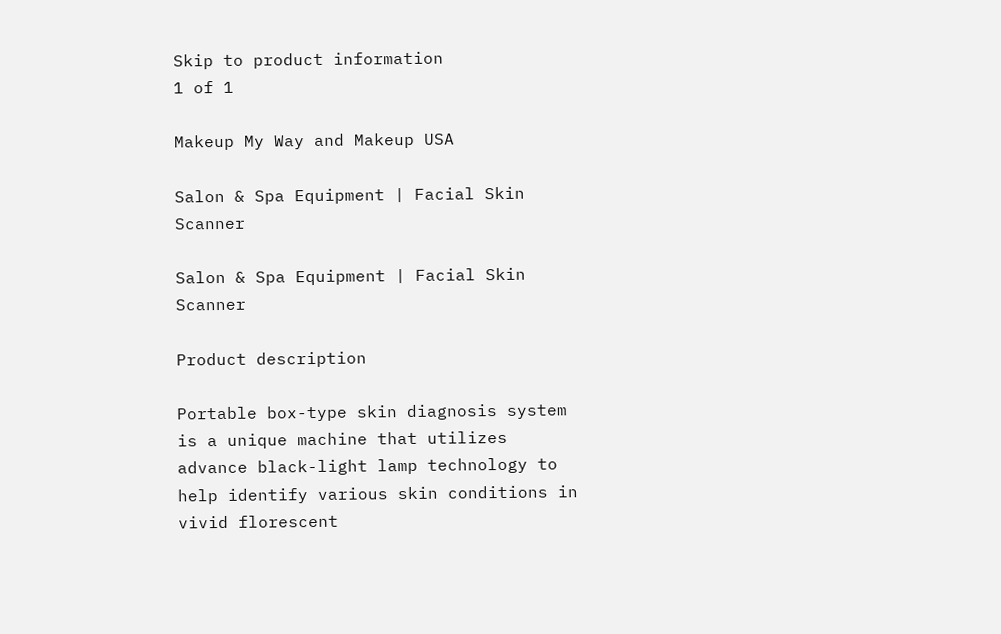Skip to product information
1 of 1

Makeup My Way and Makeup USA

Salon & Spa Equipment | Facial Skin Scanner

Salon & Spa Equipment | Facial Skin Scanner

Product description

Portable box-type skin diagnosis system is a unique machine that utilizes advance black-light lamp technology to help identify various skin conditions in vivid florescent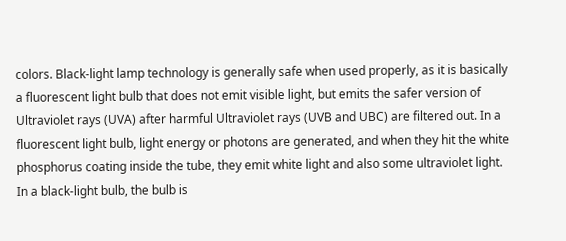colors. Black-light lamp technology is generally safe when used properly, as it is basically a fluorescent light bulb that does not emit visible light, but emits the safer version of Ultraviolet rays (UVA) after harmful Ultraviolet rays (UVB and UBC) are filtered out. In a fluorescent light bulb, light energy or photons are generated, and when they hit the white phosphorus coating inside the tube, they emit white light and also some ultraviolet light. In a black-light bulb, the bulb is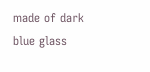made of dark blue glass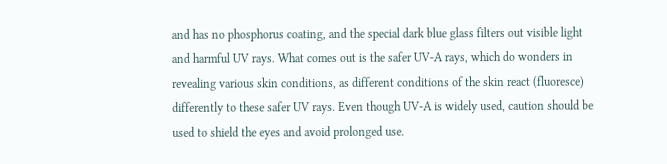and has no phosphorus coating, and the special dark blue glass filters out visible light and harmful UV rays. What comes out is the safer UV-A rays, which do wonders in revealing various skin conditions, as different conditions of the skin react (fluoresce) differently to these safer UV rays. Even though UV-A is widely used, caution should be used to shield the eyes and avoid prolonged use.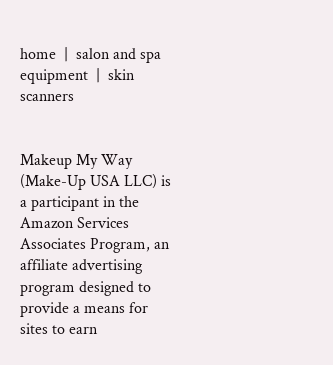home  |  salon and spa equipment  |  skin scanners


Makeup My Way (Make-Up USA LLC) is a participant in the Amazon Services Associates Program, an affiliate advertising program designed to provide a means for sites to earn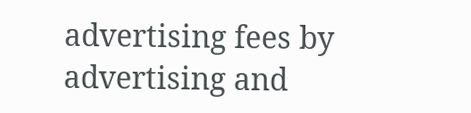advertising fees by advertising and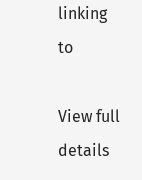linking to

View full details